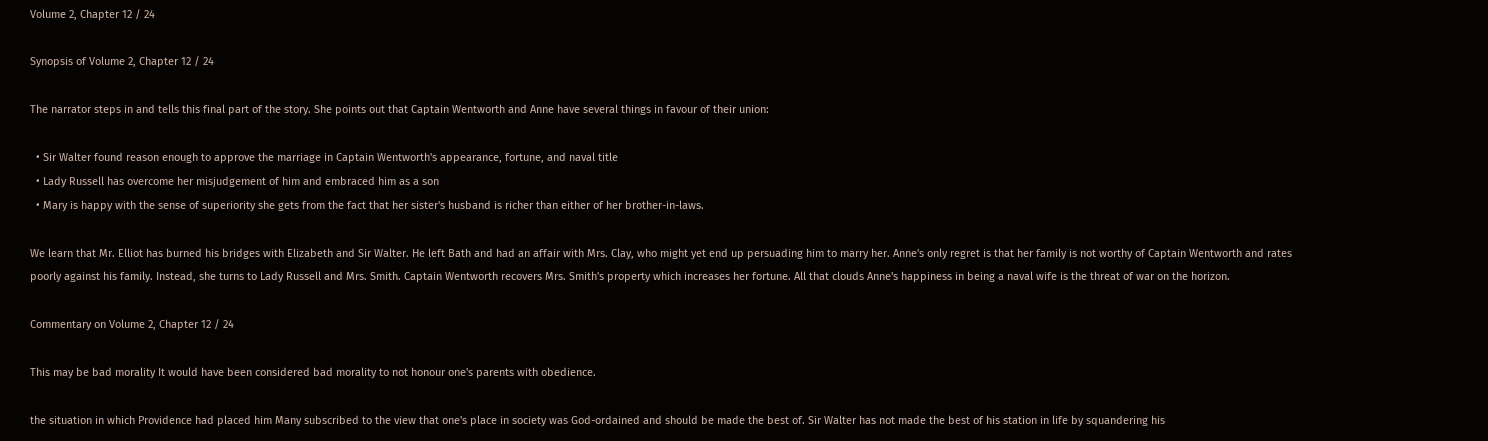Volume 2, Chapter 12 / 24

Synopsis of Volume 2, Chapter 12 / 24

The narrator steps in and tells this final part of the story. She points out that Captain Wentworth and Anne have several things in favour of their union:

  • Sir Walter found reason enough to approve the marriage in Captain Wentworth's appearance, fortune, and naval title
  • Lady Russell has overcome her misjudgement of him and embraced him as a son
  • Mary is happy with the sense of superiority she gets from the fact that her sister's husband is richer than either of her brother-in-laws.

We learn that Mr. Elliot has burned his bridges with Elizabeth and Sir Walter. He left Bath and had an affair with Mrs. Clay, who might yet end up persuading him to marry her. Anne's only regret is that her family is not worthy of Captain Wentworth and rates poorly against his family. Instead, she turns to Lady Russell and Mrs. Smith. Captain Wentworth recovers Mrs. Smith's property which increases her fortune. All that clouds Anne's happiness in being a naval wife is the threat of war on the horizon.

Commentary on Volume 2, Chapter 12 / 24

This may be bad morality It would have been considered bad morality to not honour one's parents with obedience.

the situation in which Providence had placed him Many subscribed to the view that one's place in society was God-ordained and should be made the best of. Sir Walter has not made the best of his station in life by squandering his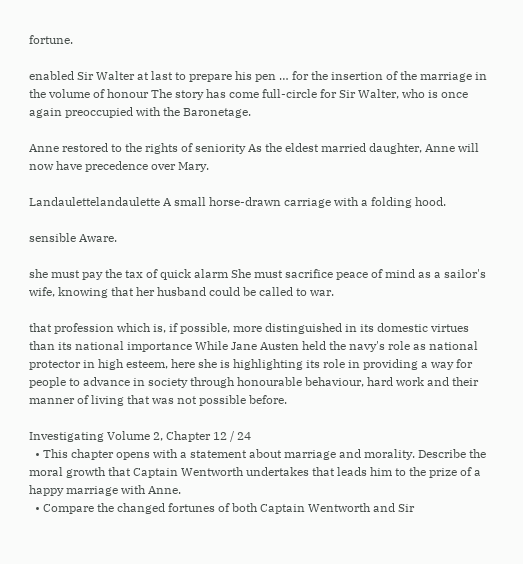fortune.

enabled Sir Walter at last to prepare his pen … for the insertion of the marriage in the volume of honour The story has come full-circle for Sir Walter, who is once again preoccupied with the Baronetage.

Anne restored to the rights of seniority As the eldest married daughter, Anne will now have precedence over Mary.

Landaulettelandaulette A small horse-drawn carriage with a folding hood.

sensible Aware.

she must pay the tax of quick alarm She must sacrifice peace of mind as a sailor's wife, knowing that her husband could be called to war.

that profession which is, if possible, more distinguished in its domestic virtues than its national importance While Jane Austen held the navy's role as national protector in high esteem, here she is highlighting its role in providing a way for people to advance in society through honourable behaviour, hard work and their manner of living that was not possible before.

Investigating Volume 2, Chapter 12 / 24
  • This chapter opens with a statement about marriage and morality. Describe the moral growth that Captain Wentworth undertakes that leads him to the prize of a happy marriage with Anne.
  • Compare the changed fortunes of both Captain Wentworth and Sir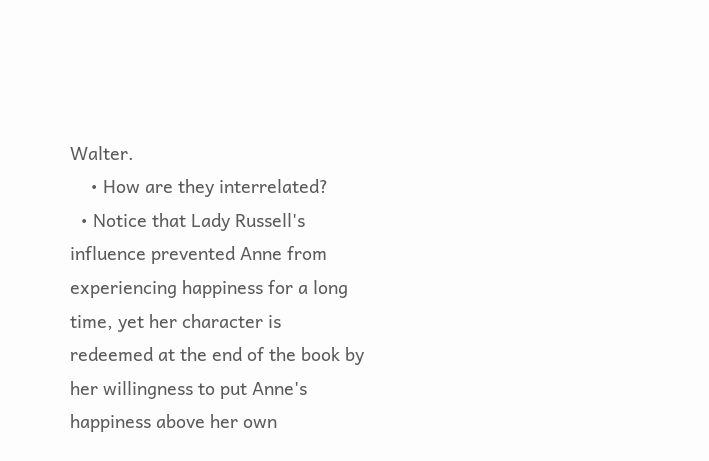Walter.
    • How are they interrelated?
  • Notice that Lady Russell's influence prevented Anne from experiencing happiness for a long time, yet her character is redeemed at the end of the book by her willingness to put Anne's happiness above her own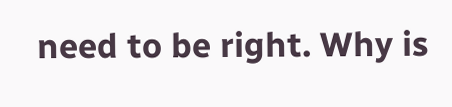need to be right. Why is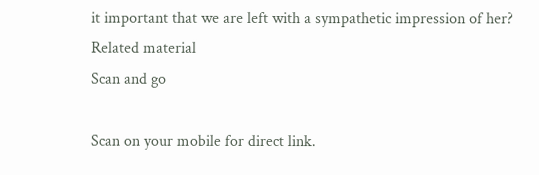it important that we are left with a sympathetic impression of her?
Related material
Scan and go

Scan on your mobile for direct link.